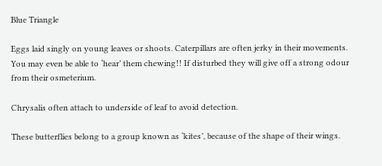Blue Triangle

Eggs laid singly on young leaves or shoots. Caterpillars are often jerky in their movements. You may even be able to ‘hear’ them chewing!! If disturbed they will give off a strong odour from their osmeterium.

Chrysalis often attach to underside of leaf to avoid detection.

These butterflies belong to a group known as ‘kites’, because of the shape of their wings.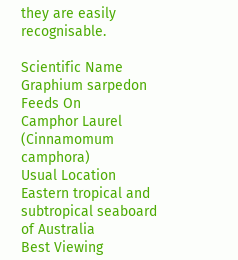they are easily recognisable.

Scientific Name
Graphium sarpedon
Feeds On
Camphor Laurel (Cinnamomum camphora)
Usual Location
Eastern tropical and subtropical seaboard of Australia
Best Viewing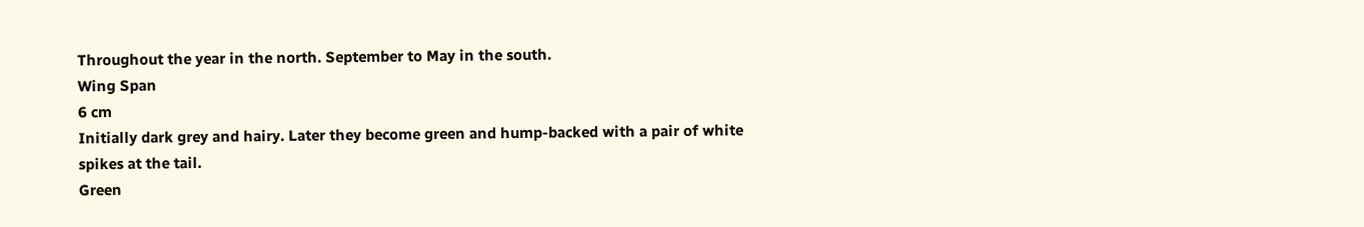Throughout the year in the north. September to May in the south.
Wing Span
6 cm
Initially dark grey and hairy. Later they become green and hump-backed with a pair of white spikes at the tail.
Green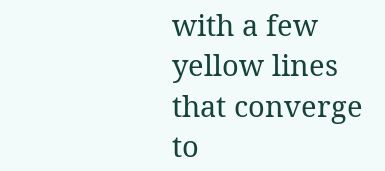with a few yellow lines that converge to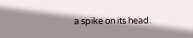a spike on its head.